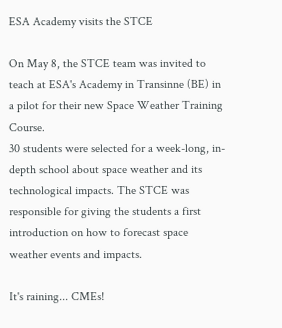ESA Academy visits the STCE

On May 8, the STCE team was invited to teach at ESA's Academy in Transinne (BE) in a pilot for their new Space Weather Training Course.
30 students were selected for a week-long, in-depth school about space weather and its technological impacts. The STCE was responsible for giving the students a first introduction on how to forecast space weather events and impacts.

It's raining... CMEs!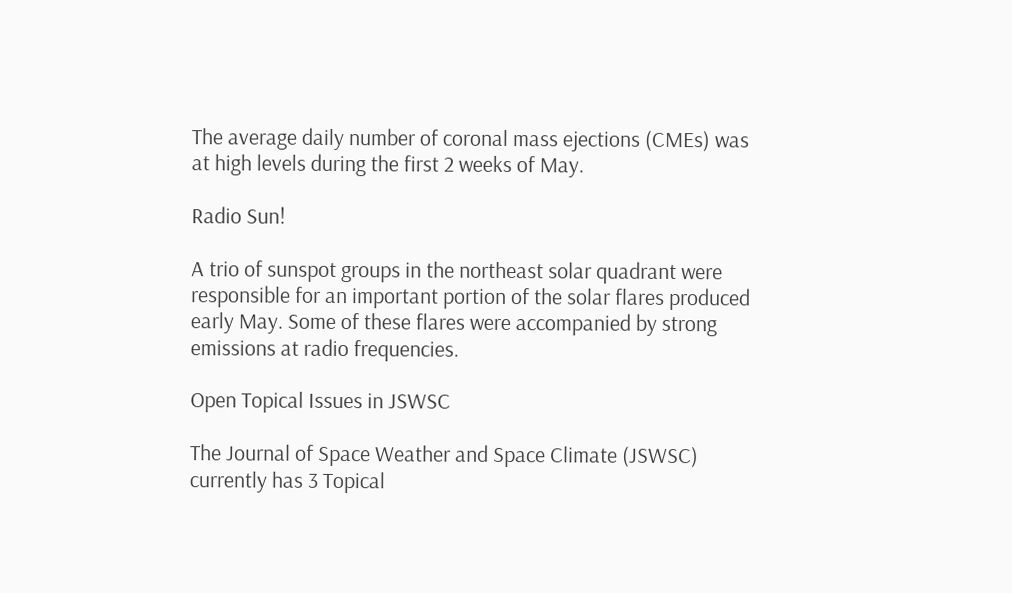The average daily number of coronal mass ejections (CMEs) was at high levels during the first 2 weeks of May.

Radio Sun!

A trio of sunspot groups in the northeast solar quadrant were responsible for an important portion of the solar flares produced early May. Some of these flares were accompanied by strong emissions at radio frequencies.

Open Topical Issues in JSWSC

The Journal of Space Weather and Space Climate (JSWSC) currently has 3 Topical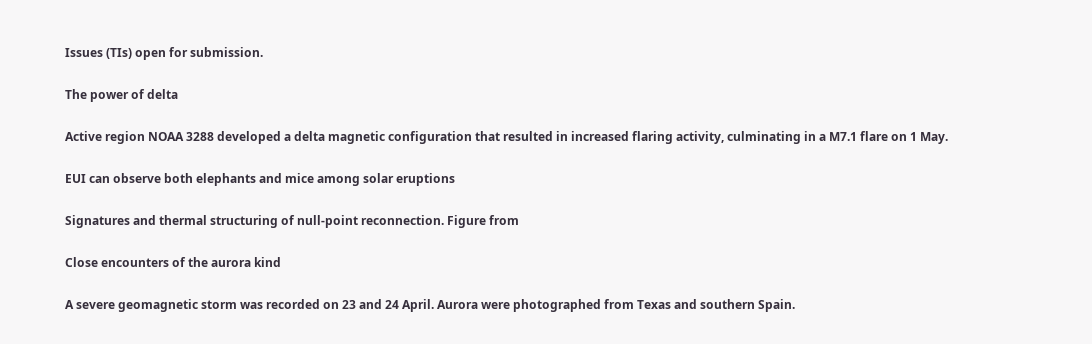Issues (TIs) open for submission.

The power of delta

Active region NOAA 3288 developed a delta magnetic configuration that resulted in increased flaring activity, culminating in a M7.1 flare on 1 May.

EUI can observe both elephants and mice among solar eruptions

Signatures and thermal structuring of null-point reconnection. Figure from

Close encounters of the aurora kind

A severe geomagnetic storm was recorded on 23 and 24 April. Aurora were photographed from Texas and southern Spain.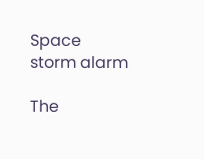Space storm alarm

The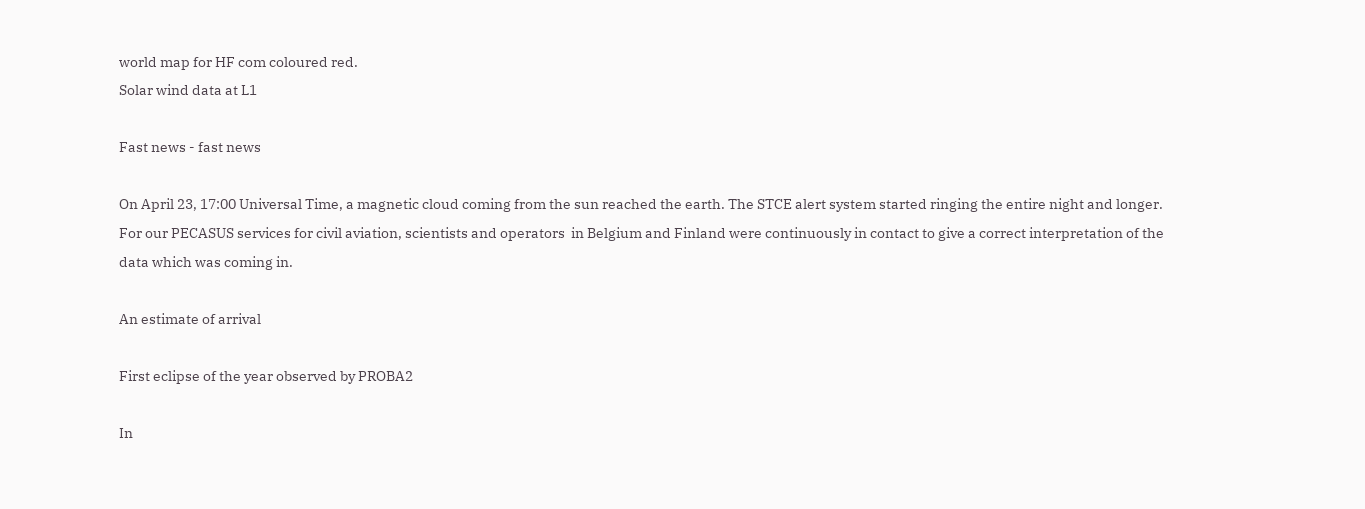world map for HF com coloured red.
Solar wind data at L1

Fast news - fast news

On April 23, 17:00 Universal Time, a magnetic cloud coming from the sun reached the earth. The STCE alert system started ringing the entire night and longer.
For our PECASUS services for civil aviation, scientists and operators  in Belgium and Finland were continuously in contact to give a correct interpretation of the data which was coming in.

An estimate of arrival

First eclipse of the year observed by PROBA2

In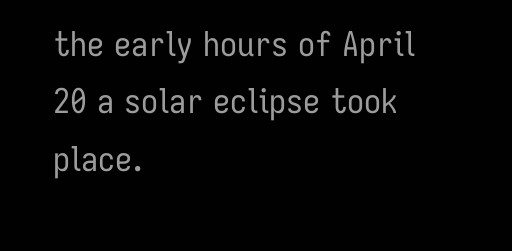the early hours of April 20 a solar eclipse took place.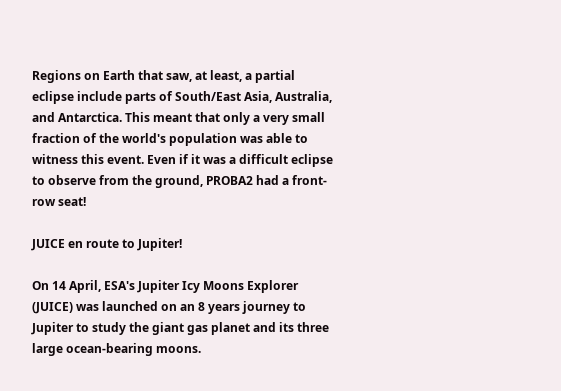Regions on Earth that saw, at least, a partial eclipse include parts of South/East Asia, Australia, and Antarctica. This meant that only a very small fraction of the world's population was able to witness this event. Even if it was a difficult eclipse to observe from the ground, PROBA2 had a front-row seat!

JUICE en route to Jupiter!

On 14 April, ESA's Jupiter Icy Moons Explorer (JUICE) was launched on an 8 years journey to Jupiter to study the giant gas planet and its three large ocean-bearing moons.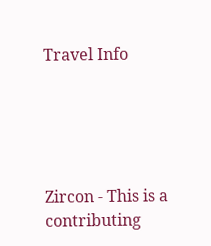Travel Info





Zircon - This is a contributing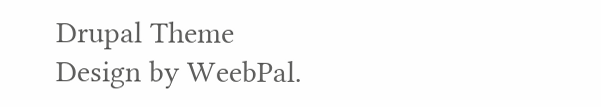Drupal Theme
Design by WeebPal.